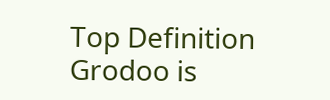Top Definition
Grodoo is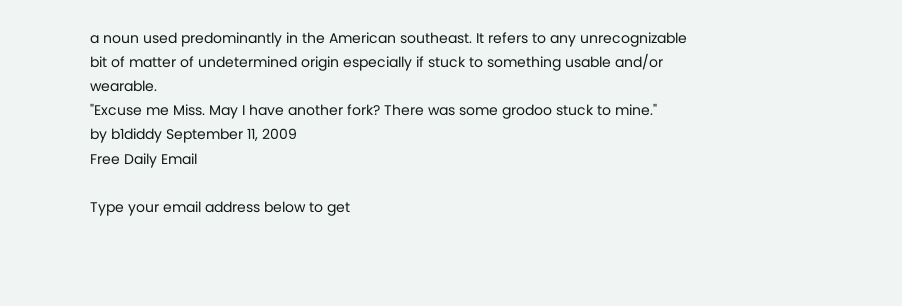a noun used predominantly in the American southeast. It refers to any unrecognizable bit of matter of undetermined origin especially if stuck to something usable and/or wearable.
"Excuse me Miss. May I have another fork? There was some grodoo stuck to mine."
by b1diddy September 11, 2009
Free Daily Email

Type your email address below to get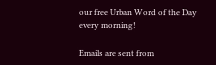our free Urban Word of the Day every morning!

Emails are sent from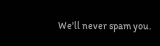We'll never spam you.